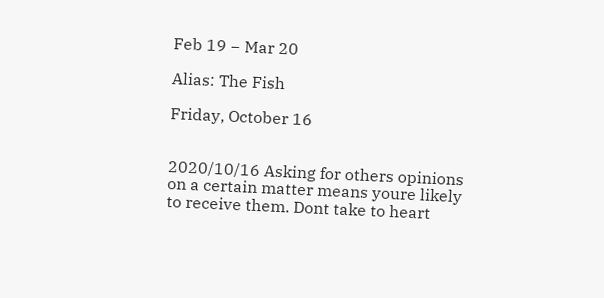Feb 19 − Mar 20

Alias: The Fish

Friday, October 16


2020/10/16 Asking for others opinions on a certain matter means youre likely to receive them. Dont take to heart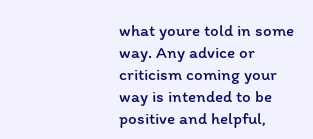what youre told in some way. Any advice or criticism coming your way is intended to be positive and helpful,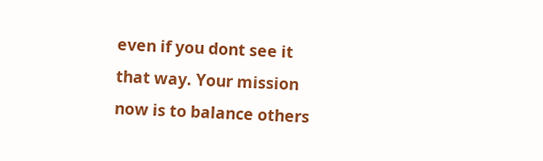even if you dont see it that way. Your mission now is to balance others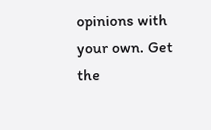opinions with your own. Get the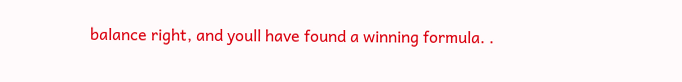balance right, and youll have found a winning formula. .